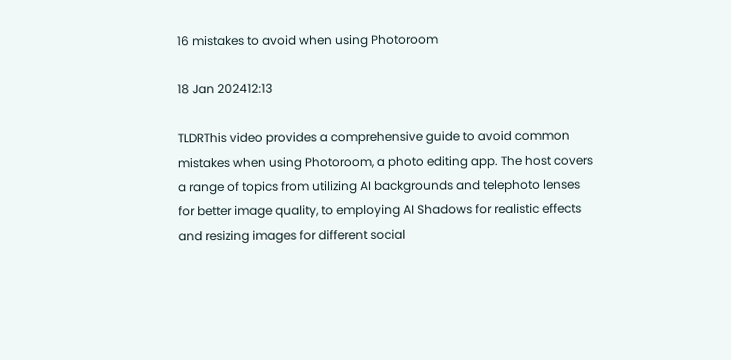16 mistakes to avoid when using Photoroom

18 Jan 202412:13

TLDRThis video provides a comprehensive guide to avoid common mistakes when using Photoroom, a photo editing app. The host covers a range of topics from utilizing AI backgrounds and telephoto lenses for better image quality, to employing AI Shadows for realistic effects and resizing images for different social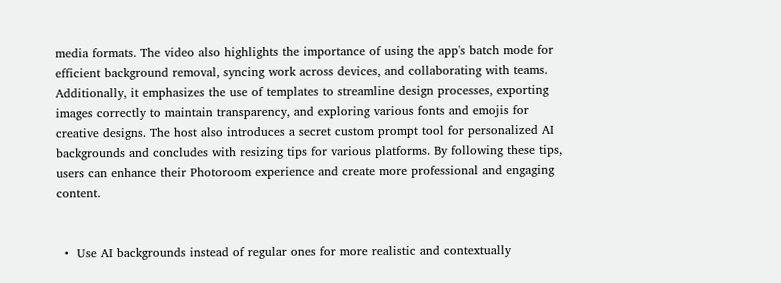media formats. The video also highlights the importance of using the app's batch mode for efficient background removal, syncing work across devices, and collaborating with teams. Additionally, it emphasizes the use of templates to streamline design processes, exporting images correctly to maintain transparency, and exploring various fonts and emojis for creative designs. The host also introduces a secret custom prompt tool for personalized AI backgrounds and concludes with resizing tips for various platforms. By following these tips, users can enhance their Photoroom experience and create more professional and engaging content.


  •  Use AI backgrounds instead of regular ones for more realistic and contextually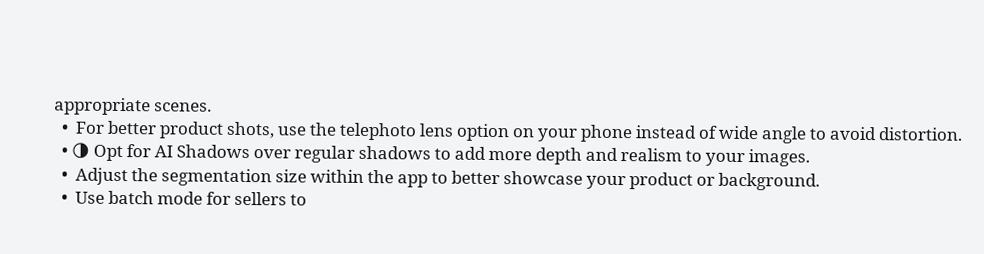appropriate scenes.
  •  For better product shots, use the telephoto lens option on your phone instead of wide angle to avoid distortion.
  • 🌗 Opt for AI Shadows over regular shadows to add more depth and realism to your images.
  •  Adjust the segmentation size within the app to better showcase your product or background.
  •  Use batch mode for sellers to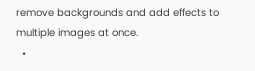remove backgrounds and add effects to multiple images at once.
  •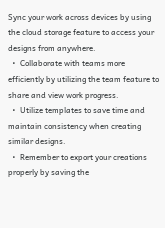Sync your work across devices by using the cloud storage feature to access your designs from anywhere.
  •  Collaborate with teams more efficiently by utilizing the team feature to share and view work progress.
  •  Utilize templates to save time and maintain consistency when creating similar designs.
  •  Remember to export your creations properly by saving the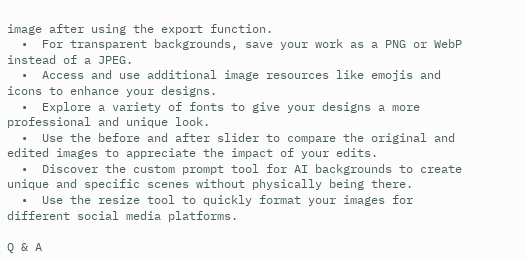image after using the export function.
  •  For transparent backgrounds, save your work as a PNG or WebP instead of a JPEG.
  •  Access and use additional image resources like emojis and icons to enhance your designs.
  •  Explore a variety of fonts to give your designs a more professional and unique look.
  •  Use the before and after slider to compare the original and edited images to appreciate the impact of your edits.
  •  Discover the custom prompt tool for AI backgrounds to create unique and specific scenes without physically being there.
  •  Use the resize tool to quickly format your images for different social media platforms.

Q & A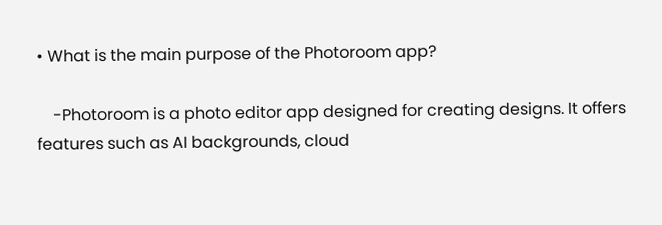• What is the main purpose of the Photoroom app?

    -Photoroom is a photo editor app designed for creating designs. It offers features such as AI backgrounds, cloud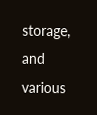storage, and various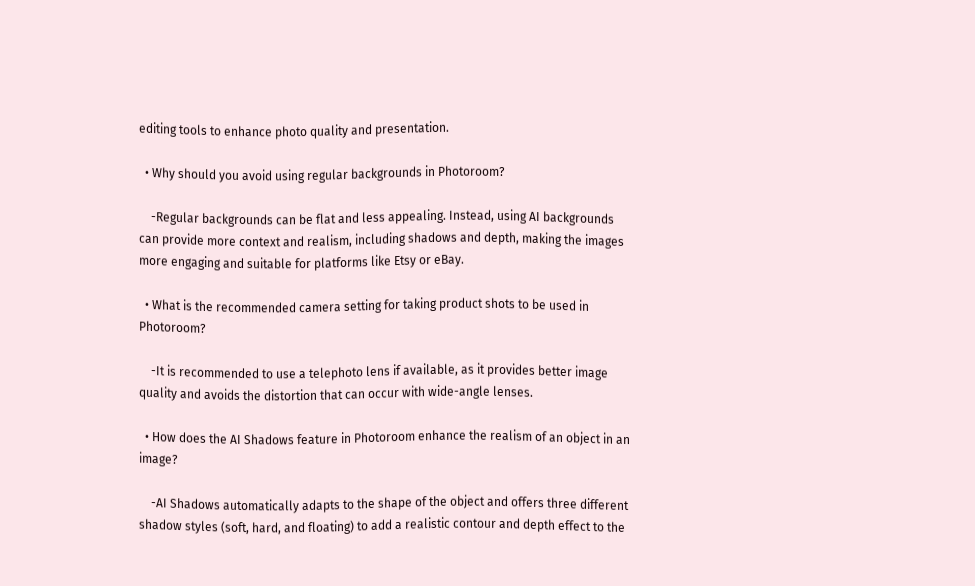editing tools to enhance photo quality and presentation.

  • Why should you avoid using regular backgrounds in Photoroom?

    -Regular backgrounds can be flat and less appealing. Instead, using AI backgrounds can provide more context and realism, including shadows and depth, making the images more engaging and suitable for platforms like Etsy or eBay.

  • What is the recommended camera setting for taking product shots to be used in Photoroom?

    -It is recommended to use a telephoto lens if available, as it provides better image quality and avoids the distortion that can occur with wide-angle lenses.

  • How does the AI Shadows feature in Photoroom enhance the realism of an object in an image?

    -AI Shadows automatically adapts to the shape of the object and offers three different shadow styles (soft, hard, and floating) to add a realistic contour and depth effect to the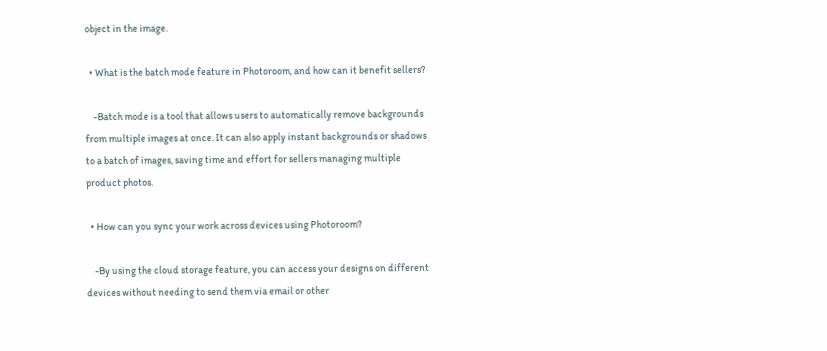object in the image.

  • What is the batch mode feature in Photoroom, and how can it benefit sellers?

    -Batch mode is a tool that allows users to automatically remove backgrounds from multiple images at once. It can also apply instant backgrounds or shadows to a batch of images, saving time and effort for sellers managing multiple product photos.

  • How can you sync your work across devices using Photoroom?

    -By using the cloud storage feature, you can access your designs on different devices without needing to send them via email or other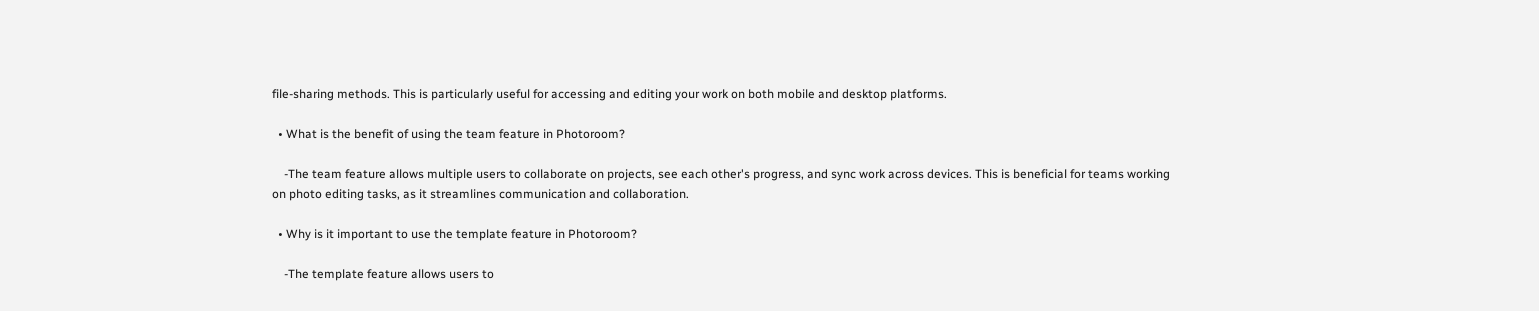file-sharing methods. This is particularly useful for accessing and editing your work on both mobile and desktop platforms.

  • What is the benefit of using the team feature in Photoroom?

    -The team feature allows multiple users to collaborate on projects, see each other's progress, and sync work across devices. This is beneficial for teams working on photo editing tasks, as it streamlines communication and collaboration.

  • Why is it important to use the template feature in Photoroom?

    -The template feature allows users to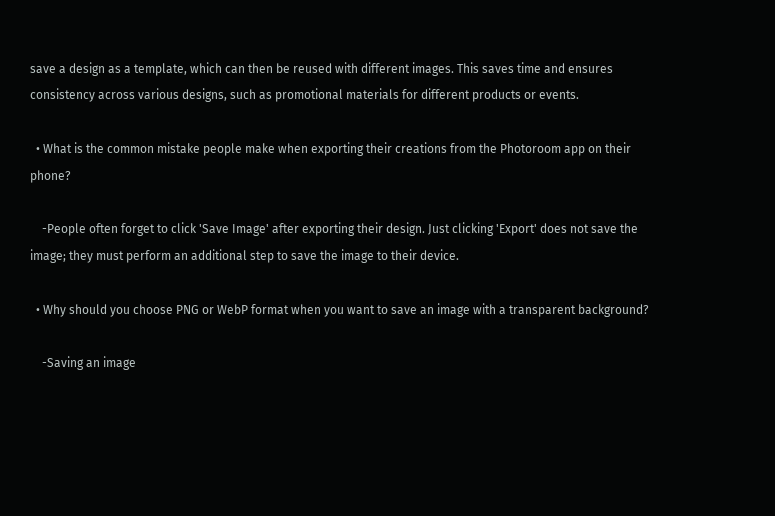save a design as a template, which can then be reused with different images. This saves time and ensures consistency across various designs, such as promotional materials for different products or events.

  • What is the common mistake people make when exporting their creations from the Photoroom app on their phone?

    -People often forget to click 'Save Image' after exporting their design. Just clicking 'Export' does not save the image; they must perform an additional step to save the image to their device.

  • Why should you choose PNG or WebP format when you want to save an image with a transparent background?

    -Saving an image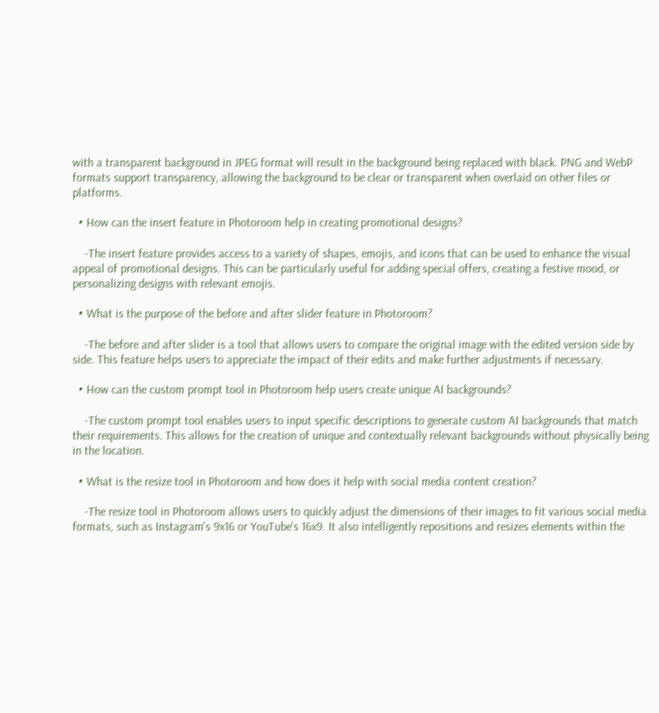with a transparent background in JPEG format will result in the background being replaced with black. PNG and WebP formats support transparency, allowing the background to be clear or transparent when overlaid on other files or platforms.

  • How can the insert feature in Photoroom help in creating promotional designs?

    -The insert feature provides access to a variety of shapes, emojis, and icons that can be used to enhance the visual appeal of promotional designs. This can be particularly useful for adding special offers, creating a festive mood, or personalizing designs with relevant emojis.

  • What is the purpose of the before and after slider feature in Photoroom?

    -The before and after slider is a tool that allows users to compare the original image with the edited version side by side. This feature helps users to appreciate the impact of their edits and make further adjustments if necessary.

  • How can the custom prompt tool in Photoroom help users create unique AI backgrounds?

    -The custom prompt tool enables users to input specific descriptions to generate custom AI backgrounds that match their requirements. This allows for the creation of unique and contextually relevant backgrounds without physically being in the location.

  • What is the resize tool in Photoroom and how does it help with social media content creation?

    -The resize tool in Photoroom allows users to quickly adjust the dimensions of their images to fit various social media formats, such as Instagram's 9x16 or YouTube's 16x9. It also intelligently repositions and resizes elements within the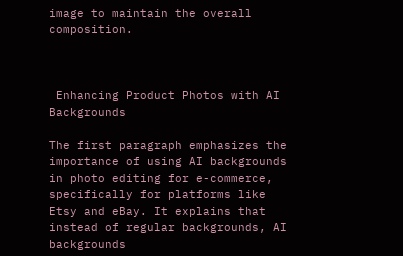image to maintain the overall composition.



 Enhancing Product Photos with AI Backgrounds

The first paragraph emphasizes the importance of using AI backgrounds in photo editing for e-commerce, specifically for platforms like Etsy and eBay. It explains that instead of regular backgrounds, AI backgrounds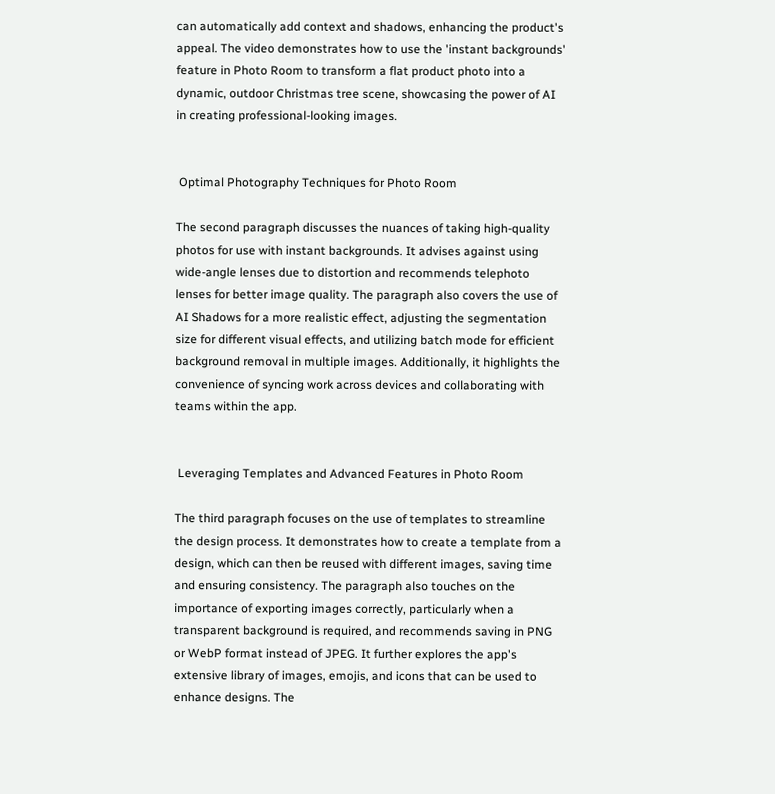can automatically add context and shadows, enhancing the product's appeal. The video demonstrates how to use the 'instant backgrounds' feature in Photo Room to transform a flat product photo into a dynamic, outdoor Christmas tree scene, showcasing the power of AI in creating professional-looking images.


 Optimal Photography Techniques for Photo Room

The second paragraph discusses the nuances of taking high-quality photos for use with instant backgrounds. It advises against using wide-angle lenses due to distortion and recommends telephoto lenses for better image quality. The paragraph also covers the use of AI Shadows for a more realistic effect, adjusting the segmentation size for different visual effects, and utilizing batch mode for efficient background removal in multiple images. Additionally, it highlights the convenience of syncing work across devices and collaborating with teams within the app.


 Leveraging Templates and Advanced Features in Photo Room

The third paragraph focuses on the use of templates to streamline the design process. It demonstrates how to create a template from a design, which can then be reused with different images, saving time and ensuring consistency. The paragraph also touches on the importance of exporting images correctly, particularly when a transparent background is required, and recommends saving in PNG or WebP format instead of JPEG. It further explores the app's extensive library of images, emojis, and icons that can be used to enhance designs. The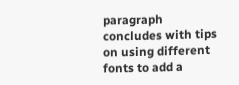paragraph concludes with tips on using different fonts to add a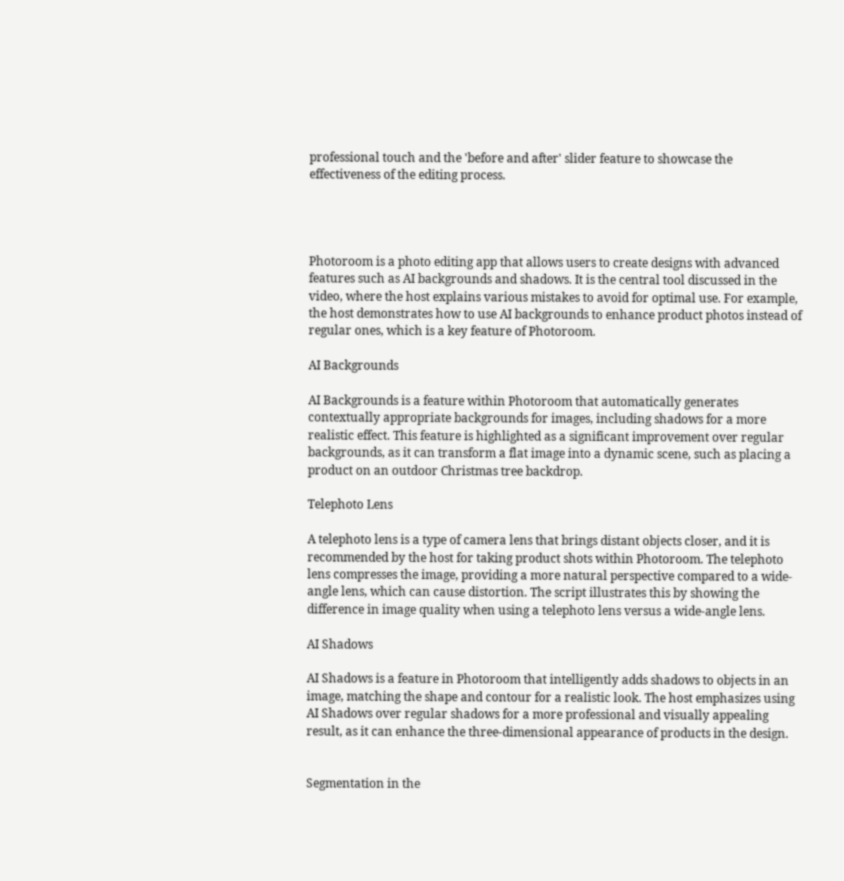professional touch and the 'before and after' slider feature to showcase the effectiveness of the editing process.




Photoroom is a photo editing app that allows users to create designs with advanced features such as AI backgrounds and shadows. It is the central tool discussed in the video, where the host explains various mistakes to avoid for optimal use. For example, the host demonstrates how to use AI backgrounds to enhance product photos instead of regular ones, which is a key feature of Photoroom.

AI Backgrounds

AI Backgrounds is a feature within Photoroom that automatically generates contextually appropriate backgrounds for images, including shadows for a more realistic effect. This feature is highlighted as a significant improvement over regular backgrounds, as it can transform a flat image into a dynamic scene, such as placing a product on an outdoor Christmas tree backdrop.

Telephoto Lens

A telephoto lens is a type of camera lens that brings distant objects closer, and it is recommended by the host for taking product shots within Photoroom. The telephoto lens compresses the image, providing a more natural perspective compared to a wide-angle lens, which can cause distortion. The script illustrates this by showing the difference in image quality when using a telephoto lens versus a wide-angle lens.

AI Shadows

AI Shadows is a feature in Photoroom that intelligently adds shadows to objects in an image, matching the shape and contour for a realistic look. The host emphasizes using AI Shadows over regular shadows for a more professional and visually appealing result, as it can enhance the three-dimensional appearance of products in the design.


Segmentation in the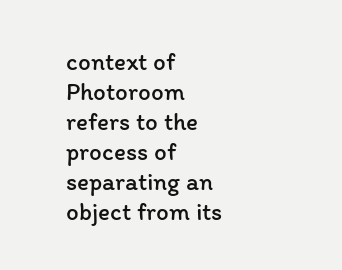context of Photoroom refers to the process of separating an object from its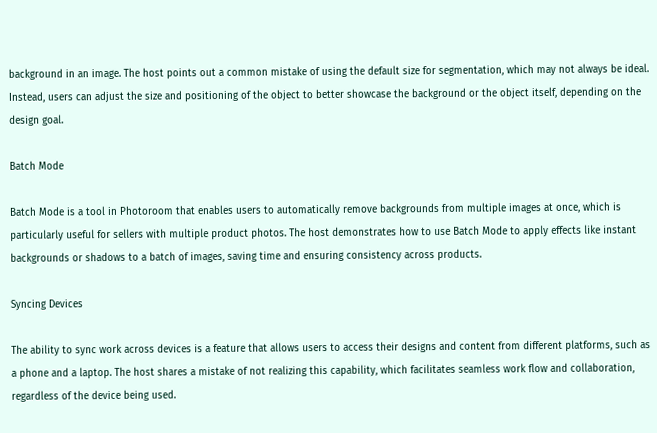background in an image. The host points out a common mistake of using the default size for segmentation, which may not always be ideal. Instead, users can adjust the size and positioning of the object to better showcase the background or the object itself, depending on the design goal.

Batch Mode

Batch Mode is a tool in Photoroom that enables users to automatically remove backgrounds from multiple images at once, which is particularly useful for sellers with multiple product photos. The host demonstrates how to use Batch Mode to apply effects like instant backgrounds or shadows to a batch of images, saving time and ensuring consistency across products.

Syncing Devices

The ability to sync work across devices is a feature that allows users to access their designs and content from different platforms, such as a phone and a laptop. The host shares a mistake of not realizing this capability, which facilitates seamless work flow and collaboration, regardless of the device being used.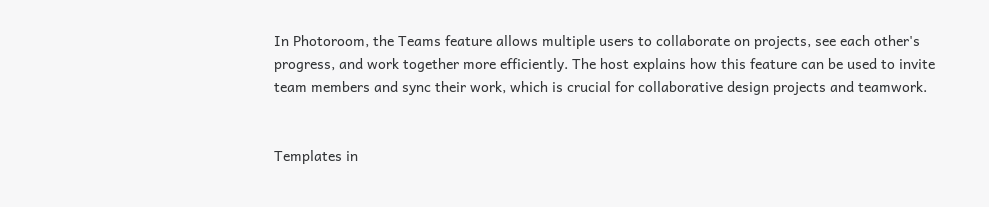In Photoroom, the Teams feature allows multiple users to collaborate on projects, see each other's progress, and work together more efficiently. The host explains how this feature can be used to invite team members and sync their work, which is crucial for collaborative design projects and teamwork.


Templates in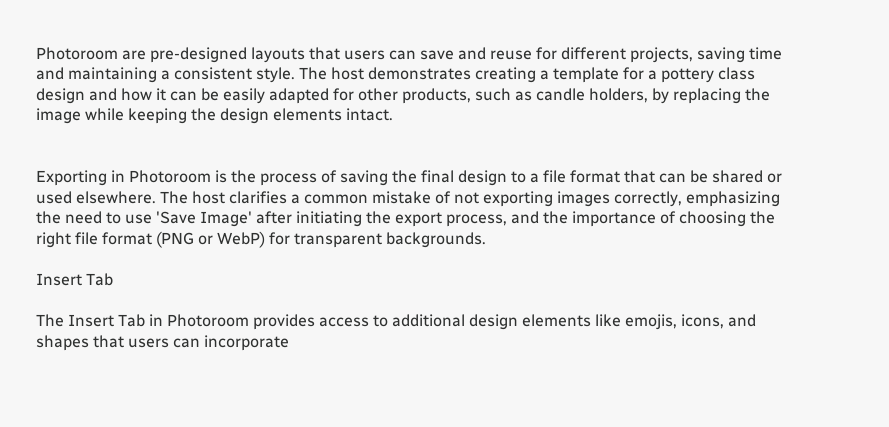Photoroom are pre-designed layouts that users can save and reuse for different projects, saving time and maintaining a consistent style. The host demonstrates creating a template for a pottery class design and how it can be easily adapted for other products, such as candle holders, by replacing the image while keeping the design elements intact.


Exporting in Photoroom is the process of saving the final design to a file format that can be shared or used elsewhere. The host clarifies a common mistake of not exporting images correctly, emphasizing the need to use 'Save Image' after initiating the export process, and the importance of choosing the right file format (PNG or WebP) for transparent backgrounds.

Insert Tab

The Insert Tab in Photoroom provides access to additional design elements like emojis, icons, and shapes that users can incorporate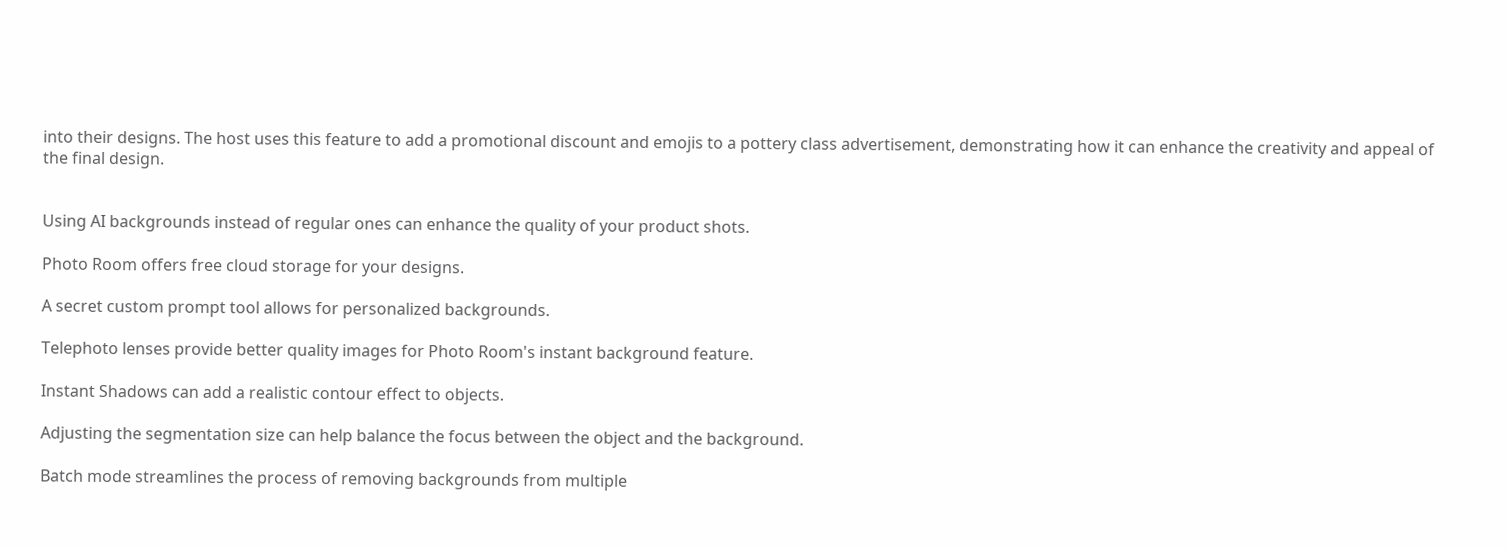into their designs. The host uses this feature to add a promotional discount and emojis to a pottery class advertisement, demonstrating how it can enhance the creativity and appeal of the final design.


Using AI backgrounds instead of regular ones can enhance the quality of your product shots.

Photo Room offers free cloud storage for your designs.

A secret custom prompt tool allows for personalized backgrounds.

Telephoto lenses provide better quality images for Photo Room's instant background feature.

Instant Shadows can add a realistic contour effect to objects.

Adjusting the segmentation size can help balance the focus between the object and the background.

Batch mode streamlines the process of removing backgrounds from multiple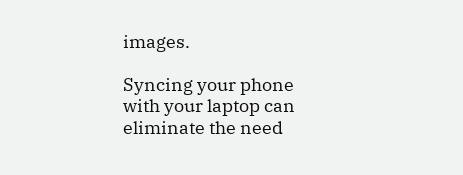images.

Syncing your phone with your laptop can eliminate the need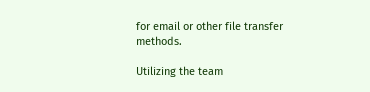for email or other file transfer methods.

Utilizing the team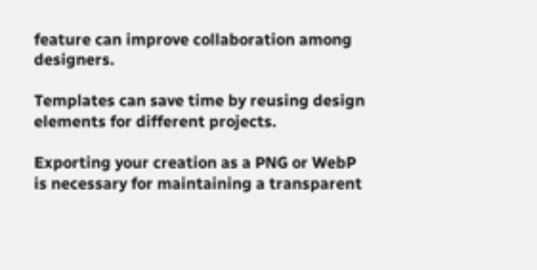feature can improve collaboration among designers.

Templates can save time by reusing design elements for different projects.

Exporting your creation as a PNG or WebP is necessary for maintaining a transparent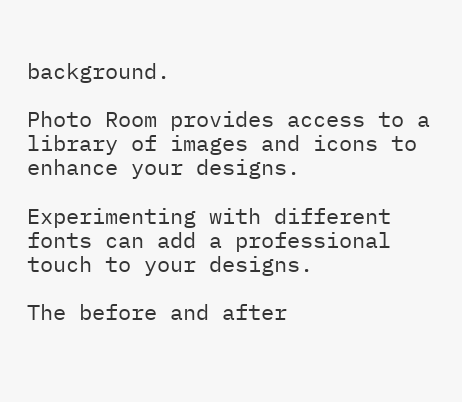background.

Photo Room provides access to a library of images and icons to enhance your designs.

Experimenting with different fonts can add a professional touch to your designs.

The before and after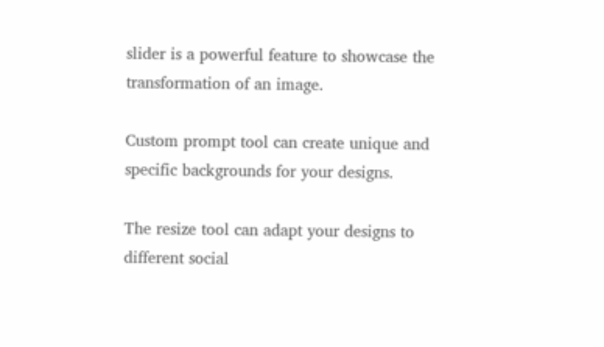slider is a powerful feature to showcase the transformation of an image.

Custom prompt tool can create unique and specific backgrounds for your designs.

The resize tool can adapt your designs to different social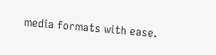media formats with ease.